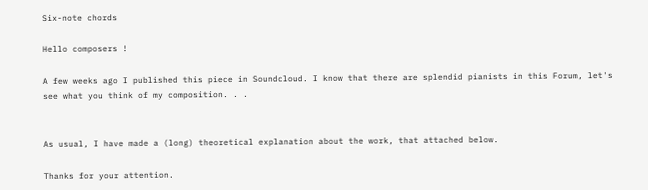Six-note chords

Hello composers !

A few weeks ago I published this piece in Soundcloud. I know that there are splendid pianists in this Forum, let's see what you think of my composition. . .


As usual, I have made a (long) theoretical explanation about the work, that attached below.

Thanks for your attention.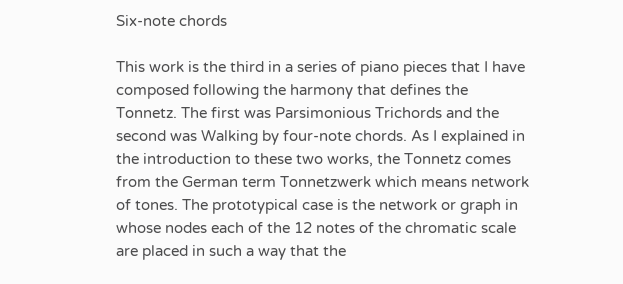Six-note chords

This work is the third in a series of piano pieces that I have composed following the harmony that defines the Tonnetz. The first was Parsimonious Trichords and the second was Walking by four-note chords. As I explained in the introduction to these two works, the Tonnetz comes from the German term Tonnetzwerk which means network of tones. The prototypical case is the network or graph in whose nodes each of the 12 notes of the chromatic scale are placed in such a way that the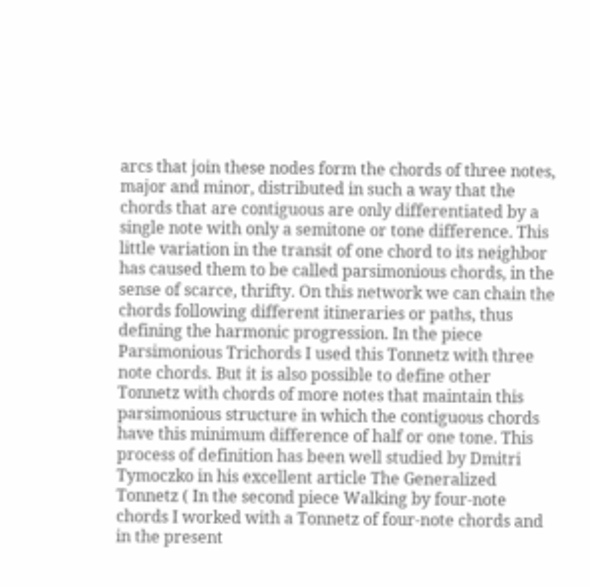arcs that join these nodes form the chords of three notes, major and minor, distributed in such a way that the chords that are contiguous are only differentiated by a single note with only a semitone or tone difference. This little variation in the transit of one chord to its neighbor has caused them to be called parsimonious chords, in the sense of scarce, thrifty. On this network we can chain the chords following different itineraries or paths, thus defining the harmonic progression. In the piece Parsimonious Trichords I used this Tonnetz with three note chords. But it is also possible to define other Tonnetz with chords of more notes that maintain this parsimonious structure in which the contiguous chords have this minimum difference of half or one tone. This process of definition has been well studied by Dmitri Tymoczko in his excellent article The Generalized Tonnetz ( In the second piece Walking by four-note chords I worked with a Tonnetz of four-note chords and in the present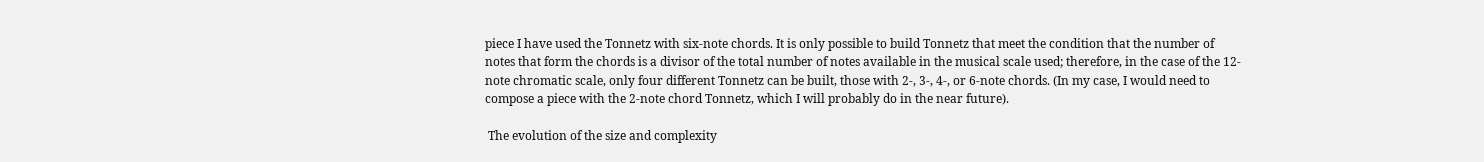piece I have used the Tonnetz with six-note chords. It is only possible to build Tonnetz that meet the condition that the number of notes that form the chords is a divisor of the total number of notes available in the musical scale used; therefore, in the case of the 12-note chromatic scale, only four different Tonnetz can be built, those with 2-, 3-, 4-, or 6-note chords. (In my case, I would need to compose a piece with the 2-note chord Tonnetz, which I will probably do in the near future).

 The evolution of the size and complexity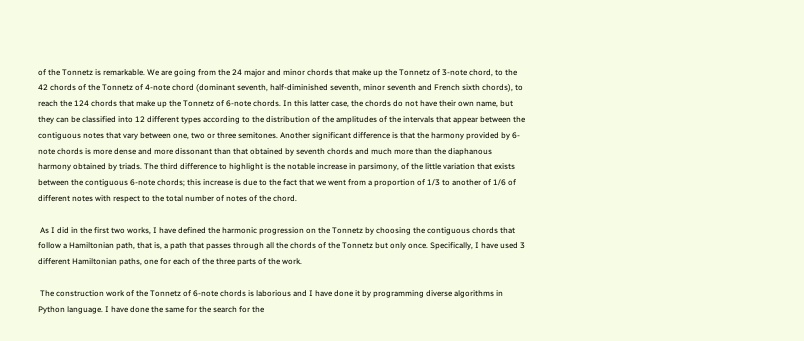of the Tonnetz is remarkable. We are going from the 24 major and minor chords that make up the Tonnetz of 3-note chord, to the 42 chords of the Tonnetz of 4-note chord (dominant seventh, half-diminished seventh, minor seventh and French sixth chords), to reach the 124 chords that make up the Tonnetz of 6-note chords. In this latter case, the chords do not have their own name, but they can be classified into 12 different types according to the distribution of the amplitudes of the intervals that appear between the contiguous notes that vary between one, two or three semitones. Another significant difference is that the harmony provided by 6-note chords is more dense and more dissonant than that obtained by seventh chords and much more than the diaphanous harmony obtained by triads. The third difference to highlight is the notable increase in parsimony, of the little variation that exists between the contiguous 6-note chords; this increase is due to the fact that we went from a proportion of 1/3 to another of 1/6 of different notes with respect to the total number of notes of the chord.

 As I did in the first two works, I have defined the harmonic progression on the Tonnetz by choosing the contiguous chords that follow a Hamiltonian path, that is, a path that passes through all the chords of the Tonnetz but only once. Specifically, I have used 3 different Hamiltonian paths, one for each of the three parts of the work.

 The construction work of the Tonnetz of 6-note chords is laborious and I have done it by programming diverse algorithms in Python language. I have done the same for the search for the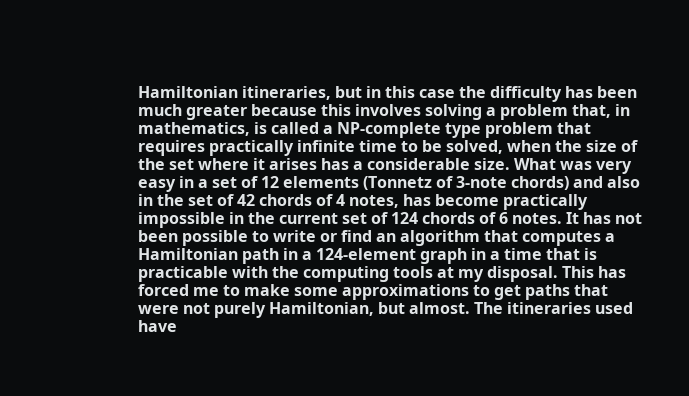Hamiltonian itineraries, but in this case the difficulty has been much greater because this involves solving a problem that, in mathematics, is called a NP-complete type problem that requires practically infinite time to be solved, when the size of the set where it arises has a considerable size. What was very easy in a set of 12 elements (Tonnetz of 3-note chords) and also in the set of 42 chords of 4 notes, has become practically impossible in the current set of 124 chords of 6 notes. It has not been possible to write or find an algorithm that computes a Hamiltonian path in a 124-element graph in a time that is practicable with the computing tools at my disposal. This has forced me to make some approximations to get paths that were not purely Hamiltonian, but almost. The itineraries used have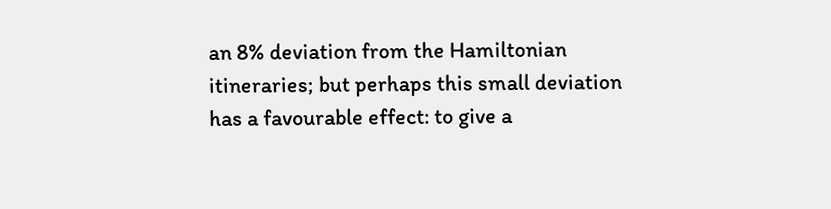an 8% deviation from the Hamiltonian itineraries; but perhaps this small deviation has a favourable effect: to give a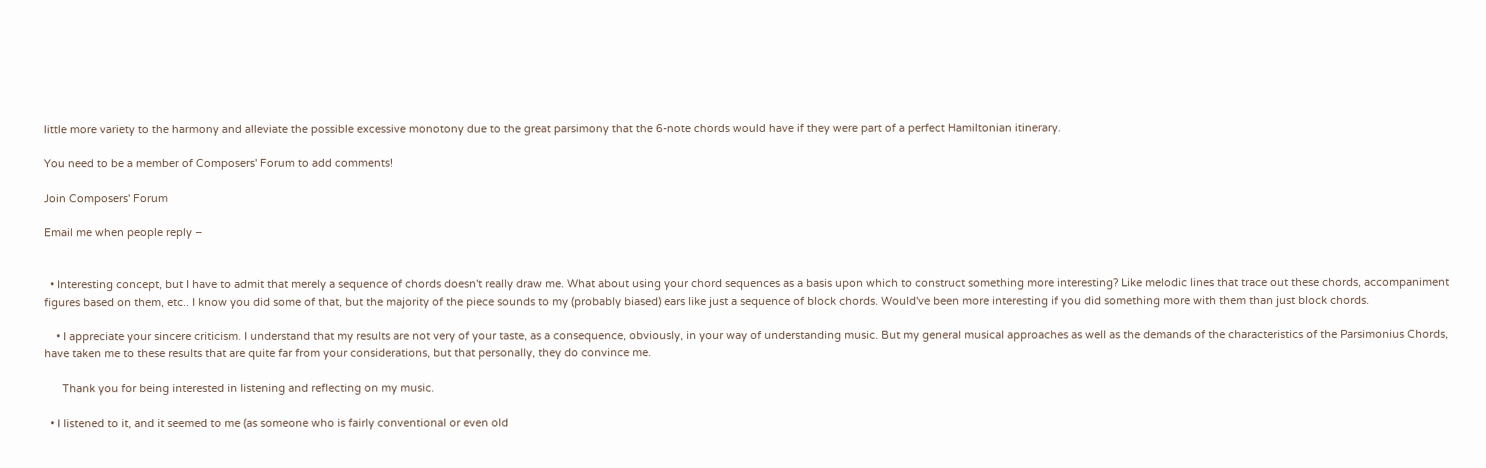little more variety to the harmony and alleviate the possible excessive monotony due to the great parsimony that the 6-note chords would have if they were part of a perfect Hamiltonian itinerary.

You need to be a member of Composers' Forum to add comments!

Join Composers' Forum

Email me when people reply –


  • Interesting concept, but I have to admit that merely a sequence of chords doesn't really draw me. What about using your chord sequences as a basis upon which to construct something more interesting? Like melodic lines that trace out these chords, accompaniment figures based on them, etc.. I know you did some of that, but the majority of the piece sounds to my (probably biased) ears like just a sequence of block chords. Would've been more interesting if you did something more with them than just block chords.

    • I appreciate your sincere criticism. I understand that my results are not very of your taste, as a consequence, obviously, in your way of understanding music. But my general musical approaches as well as the demands of the characteristics of the Parsimonius Chords, have taken me to these results that are quite far from your considerations, but that personally, they do convince me.

      Thank you for being interested in listening and reflecting on my music.

  • I listened to it, and it seemed to me (as someone who is fairly conventional or even old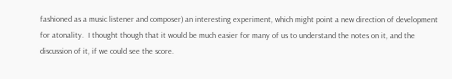fashioned as a music listener and composer) an interesting experiment, which might point a new direction of development for atonality.  I thought though that it would be much easier for many of us to understand the notes on it, and the discussion of it, if we could see the score.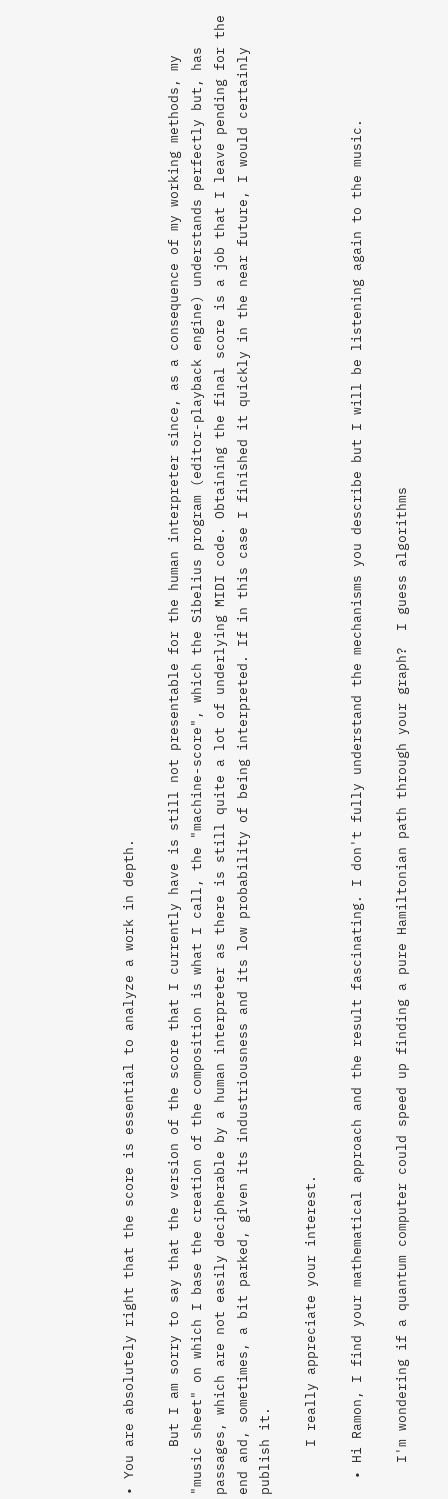• You are absolutely right that the score is essential to analyze a work in depth.

      But I am sorry to say that the version of the score that I currently have is still not presentable for the human interpreter since, as a consequence of my working methods, my "music sheet" on which I base the creation of the composition is what I call, the "machine-score", which the Sibelius program (editor-playback engine) understands perfectly but, has passages, which are not easily decipherable by a human interpreter as there is still quite a lot of underlying MIDI code. Obtaining the final score is a job that I leave pending for the end and, sometimes, a bit parked, given its industriousness and its low probability of being interpreted. If in this case I finished it quickly in the near future, I would certainly publish it.

      I really appreciate your interest.

  • Hi Ramon, I find your mathematical approach and the result fascinating. I don't fully understand the mechanisms you describe but I will be listening again to the music.

    I'm wondering if a quantum computer could speed up finding a pure Hamiltonian path through your graph?  I guess algorithms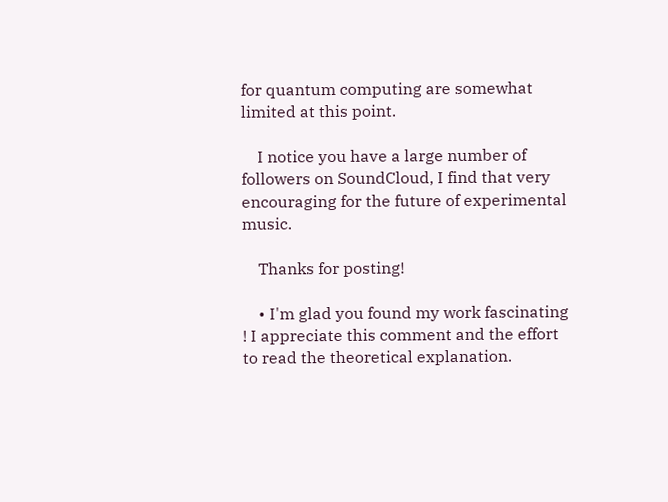for quantum computing are somewhat limited at this point.

    I notice you have a large number of followers on SoundCloud, I find that very encouraging for the future of experimental music.

    Thanks for posting!

    • I'm glad you found my work fascinating ! I appreciate this comment and the effort to read the theoretical explanation.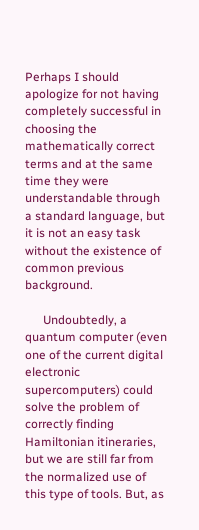Perhaps I should apologize for not having completely successful in choosing the mathematically correct terms and at the same time they were understandable through a standard language, but it is not an easy task without the existence of common previous background.

      Undoubtedly, a quantum computer (even one of the current digital electronic supercomputers) could solve the problem of correctly finding Hamiltonian itineraries, but we are still far from the normalized use of this type of tools. But, as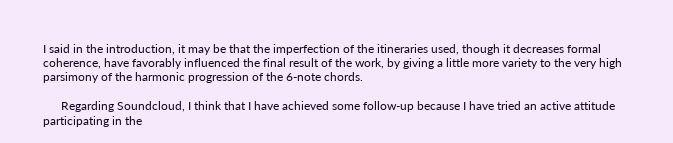I said in the introduction, it may be that the imperfection of the itineraries used, though it decreases formal coherence, have favorably influenced the final result of the work, by giving a little more variety to the very high parsimony of the harmonic progression of the 6-note chords.

      Regarding Soundcloud, I think that I have achieved some follow-up because I have tried an active attitude participating in the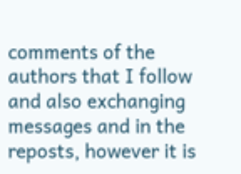comments of the authors that I follow and also exchanging messages and in the reposts, however it is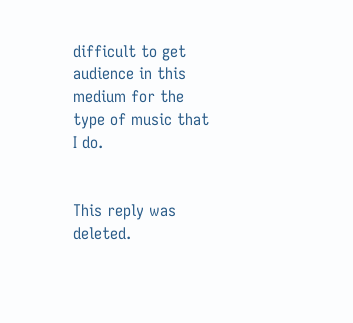difficult to get audience in this medium for the type of music that I do.


This reply was deleted.